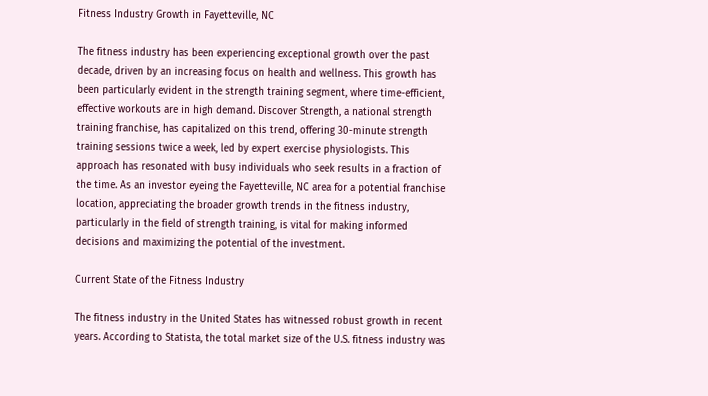Fitness Industry Growth in Fayetteville, NC

The fitness industry has been experiencing exceptional growth over the past decade, driven by an increasing focus on health and wellness. This growth has been particularly evident in the strength training segment, where time-efficient, effective workouts are in high demand. Discover Strength, a national strength training franchise, has capitalized on this trend, offering 30-minute strength training sessions twice a week, led by expert exercise physiologists. This approach has resonated with busy individuals who seek results in a fraction of the time. As an investor eyeing the Fayetteville, NC area for a potential franchise location, appreciating the broader growth trends in the fitness industry, particularly in the field of strength training, is vital for making informed decisions and maximizing the potential of the investment.

Current State of the Fitness Industry

The fitness industry in the United States has witnessed robust growth in recent years. According to Statista, the total market size of the U.S. fitness industry was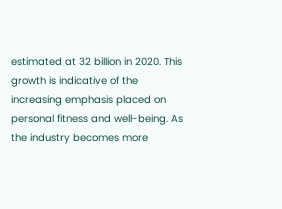estimated at 32 billion in 2020. This growth is indicative of the increasing emphasis placed on personal fitness and well-being. As the industry becomes more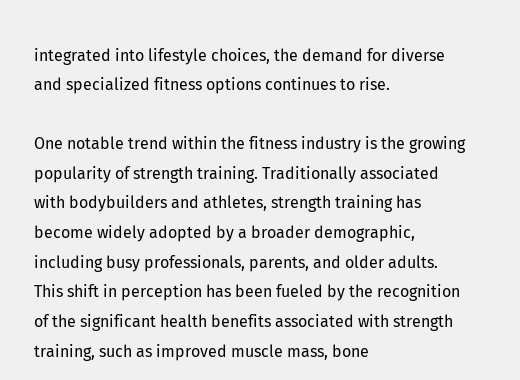integrated into lifestyle choices, the demand for diverse and specialized fitness options continues to rise.

One notable trend within the fitness industry is the growing popularity of strength training. Traditionally associated with bodybuilders and athletes, strength training has become widely adopted by a broader demographic, including busy professionals, parents, and older adults. This shift in perception has been fueled by the recognition of the significant health benefits associated with strength training, such as improved muscle mass, bone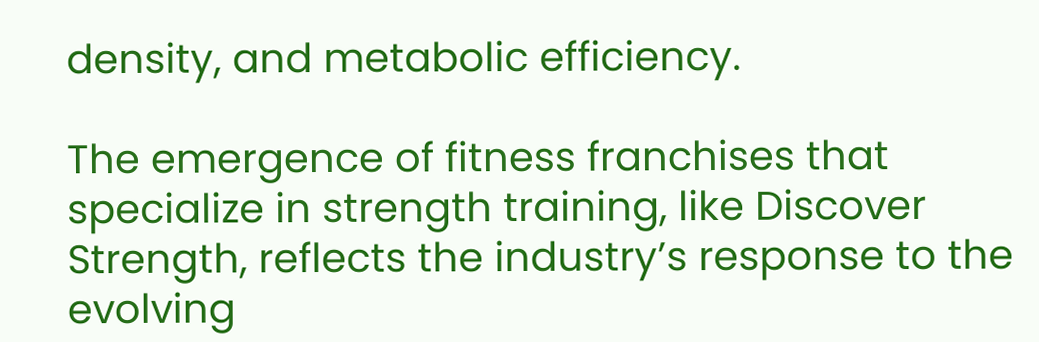density, and metabolic efficiency.

The emergence of fitness franchises that specialize in strength training, like Discover Strength, reflects the industry’s response to the evolving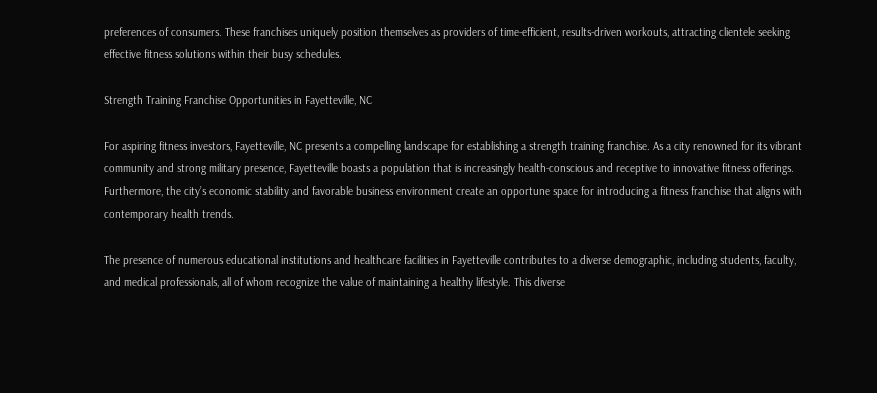preferences of consumers. These franchises uniquely position themselves as providers of time-efficient, results-driven workouts, attracting clientele seeking effective fitness solutions within their busy schedules.

Strength Training Franchise Opportunities in Fayetteville, NC

For aspiring fitness investors, Fayetteville, NC presents a compelling landscape for establishing a strength training franchise. As a city renowned for its vibrant community and strong military presence, Fayetteville boasts a population that is increasingly health-conscious and receptive to innovative fitness offerings. Furthermore, the city’s economic stability and favorable business environment create an opportune space for introducing a fitness franchise that aligns with contemporary health trends.

The presence of numerous educational institutions and healthcare facilities in Fayetteville contributes to a diverse demographic, including students, faculty, and medical professionals, all of whom recognize the value of maintaining a healthy lifestyle. This diverse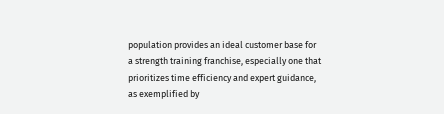population provides an ideal customer base for a strength training franchise, especially one that prioritizes time efficiency and expert guidance, as exemplified by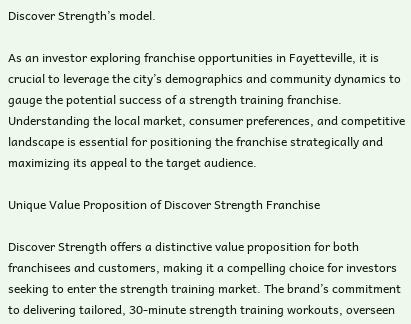Discover Strength’s model.

As an investor exploring franchise opportunities in Fayetteville, it is crucial to leverage the city’s demographics and community dynamics to gauge the potential success of a strength training franchise. Understanding the local market, consumer preferences, and competitive landscape is essential for positioning the franchise strategically and maximizing its appeal to the target audience.

Unique Value Proposition of Discover Strength Franchise

Discover Strength offers a distinctive value proposition for both franchisees and customers, making it a compelling choice for investors seeking to enter the strength training market. The brand’s commitment to delivering tailored, 30-minute strength training workouts, overseen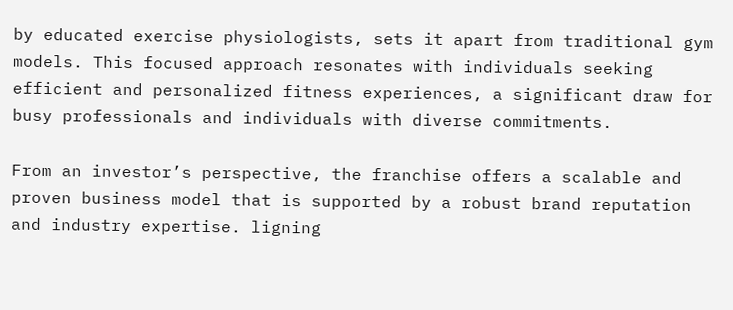by educated exercise physiologists, sets it apart from traditional gym models. This focused approach resonates with individuals seeking efficient and personalized fitness experiences, a significant draw for busy professionals and individuals with diverse commitments.

From an investor’s perspective, the franchise offers a scalable and proven business model that is supported by a robust brand reputation and industry expertise. ligning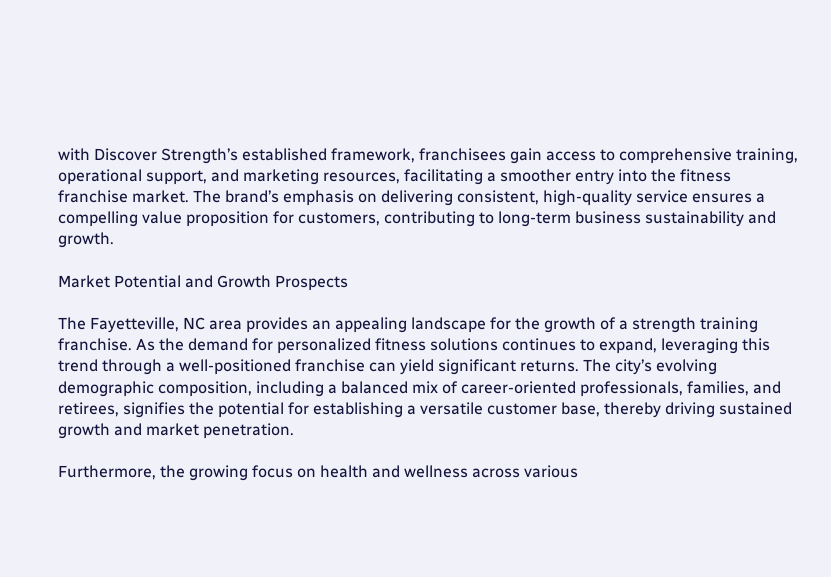with Discover Strength’s established framework, franchisees gain access to comprehensive training, operational support, and marketing resources, facilitating a smoother entry into the fitness franchise market. The brand’s emphasis on delivering consistent, high-quality service ensures a compelling value proposition for customers, contributing to long-term business sustainability and growth.

Market Potential and Growth Prospects

The Fayetteville, NC area provides an appealing landscape for the growth of a strength training franchise. As the demand for personalized fitness solutions continues to expand, leveraging this trend through a well-positioned franchise can yield significant returns. The city’s evolving demographic composition, including a balanced mix of career-oriented professionals, families, and retirees, signifies the potential for establishing a versatile customer base, thereby driving sustained growth and market penetration.

Furthermore, the growing focus on health and wellness across various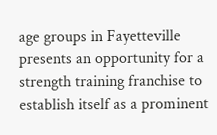age groups in Fayetteville presents an opportunity for a strength training franchise to establish itself as a prominent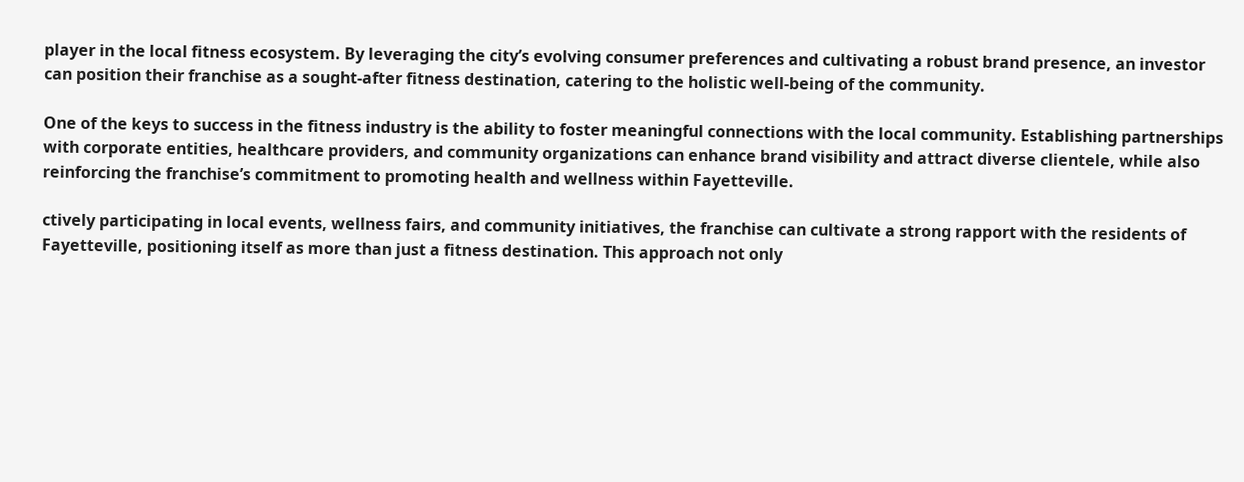player in the local fitness ecosystem. By leveraging the city’s evolving consumer preferences and cultivating a robust brand presence, an investor can position their franchise as a sought-after fitness destination, catering to the holistic well-being of the community.

One of the keys to success in the fitness industry is the ability to foster meaningful connections with the local community. Establishing partnerships with corporate entities, healthcare providers, and community organizations can enhance brand visibility and attract diverse clientele, while also reinforcing the franchise’s commitment to promoting health and wellness within Fayetteville.

ctively participating in local events, wellness fairs, and community initiatives, the franchise can cultivate a strong rapport with the residents of Fayetteville, positioning itself as more than just a fitness destination. This approach not only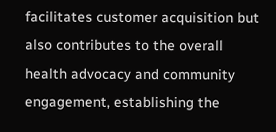facilitates customer acquisition but also contributes to the overall health advocacy and community engagement, establishing the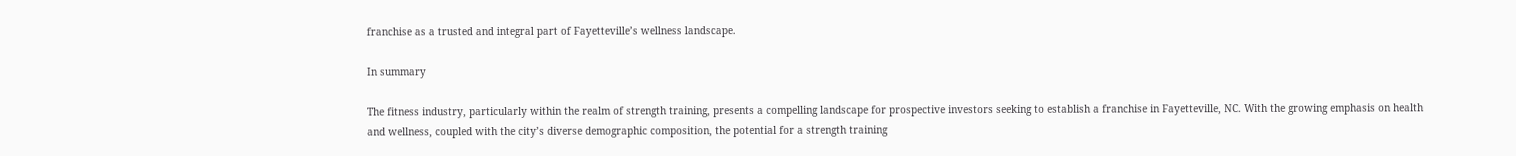franchise as a trusted and integral part of Fayetteville’s wellness landscape.

In summary

The fitness industry, particularly within the realm of strength training, presents a compelling landscape for prospective investors seeking to establish a franchise in Fayetteville, NC. With the growing emphasis on health and wellness, coupled with the city’s diverse demographic composition, the potential for a strength training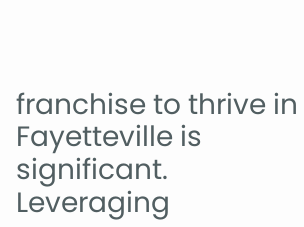franchise to thrive in Fayetteville is significant. Leveraging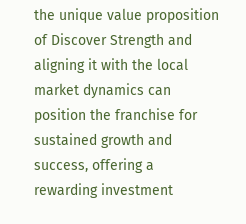the unique value proposition of Discover Strength and aligning it with the local market dynamics can position the franchise for sustained growth and success, offering a rewarding investment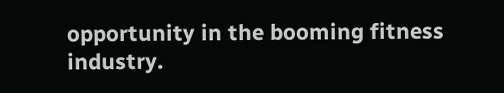opportunity in the booming fitness industry.